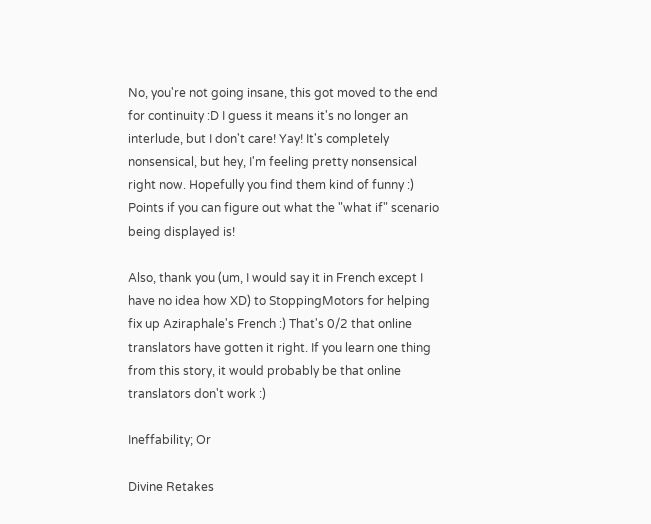No, you're not going insane, this got moved to the end for continuity :D I guess it means it's no longer an interlude, but I don't care! Yay! It's completely nonsensical, but hey, I'm feeling pretty nonsensical right now. Hopefully you find them kind of funny :) Points if you can figure out what the "what if" scenario being displayed is!

Also, thank you (um, I would say it in French except I have no idea how XD) to StoppingMotors for helping fix up Aziraphale's French :) That's 0/2 that online translators have gotten it right. If you learn one thing from this story, it would probably be that online translators don't work :)

Ineffability; Or

Divine Retakes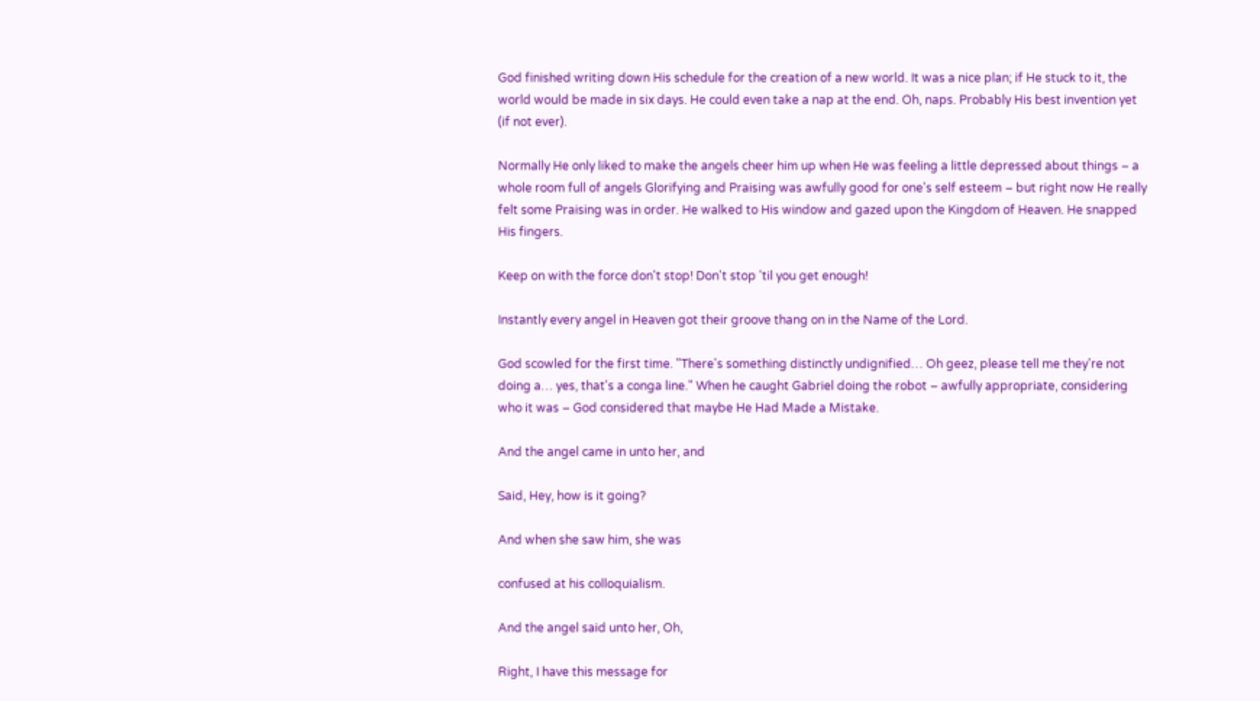God finished writing down His schedule for the creation of a new world. It was a nice plan; if He stuck to it, the world would be made in six days. He could even take a nap at the end. Oh, naps. Probably His best invention yet (if not ever).

Normally He only liked to make the angels cheer him up when He was feeling a little depressed about things – a whole room full of angels Glorifying and Praising was awfully good for one's self esteem – but right now He really felt some Praising was in order. He walked to His window and gazed upon the Kingdom of Heaven. He snapped His fingers.

Keep on with the force don't stop! Don't stop 'til you get enough!

Instantly every angel in Heaven got their groove thang on in the Name of the Lord.

God scowled for the first time. "There's something distinctly undignified… Oh geez, please tell me they're not doing a… yes, that's a conga line." When he caught Gabriel doing the robot – awfully appropriate, considering who it was – God considered that maybe He Had Made a Mistake.

And the angel came in unto her, and

Said, Hey, how is it going?

And when she saw him, she was

confused at his colloquialism.

And the angel said unto her, Oh,

Right, I have this message for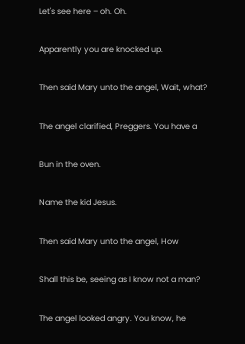Let's see here – oh. Oh.

Apparently you are knocked up.

Then said Mary unto the angel, Wait, what?

The angel clarified, Preggers. You have a

Bun in the oven.

Name the kid Jesus.

Then said Mary unto the angel, How

Shall this be, seeing as I know not a man?

The angel looked angry. You know, he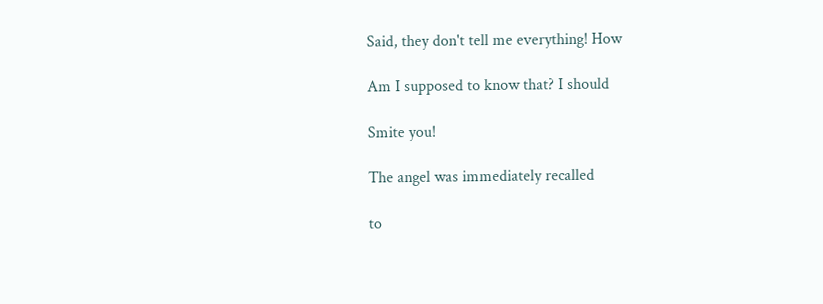Said, they don't tell me everything! How

Am I supposed to know that? I should

Smite you!

The angel was immediately recalled

to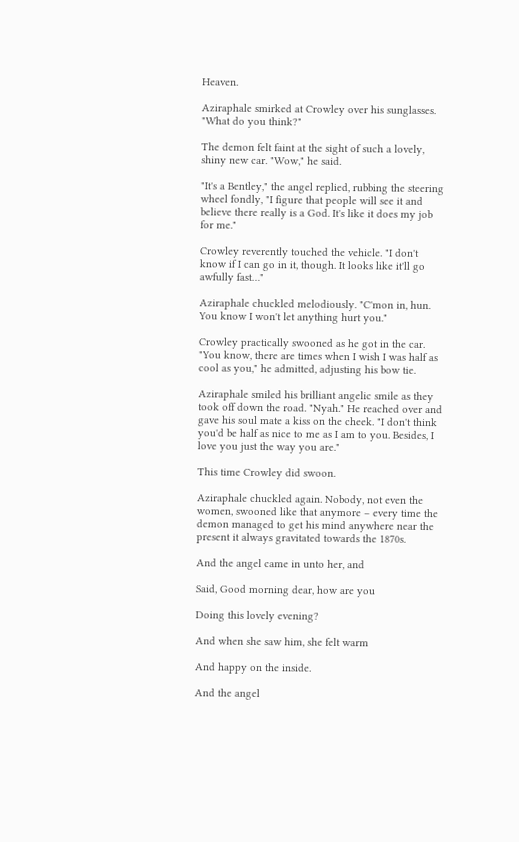Heaven.

Aziraphale smirked at Crowley over his sunglasses. "What do you think?"

The demon felt faint at the sight of such a lovely, shiny new car. "Wow," he said.

"It's a Bentley," the angel replied, rubbing the steering wheel fondly, "I figure that people will see it and believe there really is a God. It's like it does my job for me."

Crowley reverently touched the vehicle. "I don't know if I can go in it, though. It looks like it'll go awfully fast…"

Aziraphale chuckled melodiously. "C'mon in, hun. You know I won't let anything hurt you."

Crowley practically swooned as he got in the car. "You know, there are times when I wish I was half as cool as you," he admitted, adjusting his bow tie.

Aziraphale smiled his brilliant angelic smile as they took off down the road. "Nyah." He reached over and gave his soul mate a kiss on the cheek. "I don't think you'd be half as nice to me as I am to you. Besides, I love you just the way you are."

This time Crowley did swoon.

Aziraphale chuckled again. Nobody, not even the women, swooned like that anymore – every time the demon managed to get his mind anywhere near the present it always gravitated towards the 1870s.

And the angel came in unto her, and

Said, Good morning dear, how are you

Doing this lovely evening?

And when she saw him, she felt warm

And happy on the inside.

And the angel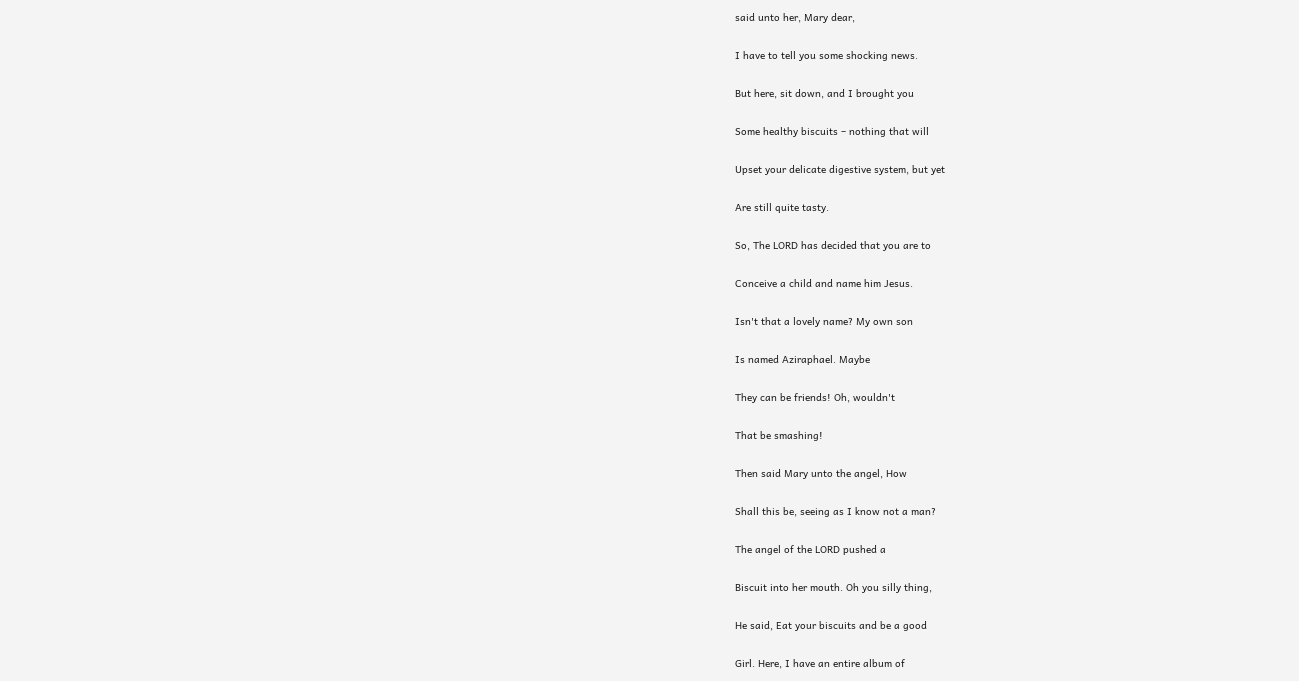said unto her, Mary dear,

I have to tell you some shocking news.

But here, sit down, and I brought you

Some healthy biscuits – nothing that will

Upset your delicate digestive system, but yet

Are still quite tasty.

So, The LORD has decided that you are to

Conceive a child and name him Jesus.

Isn't that a lovely name? My own son

Is named Aziraphael. Maybe

They can be friends! Oh, wouldn't

That be smashing!

Then said Mary unto the angel, How

Shall this be, seeing as I know not a man?

The angel of the LORD pushed a

Biscuit into her mouth. Oh you silly thing,

He said, Eat your biscuits and be a good

Girl. Here, I have an entire album of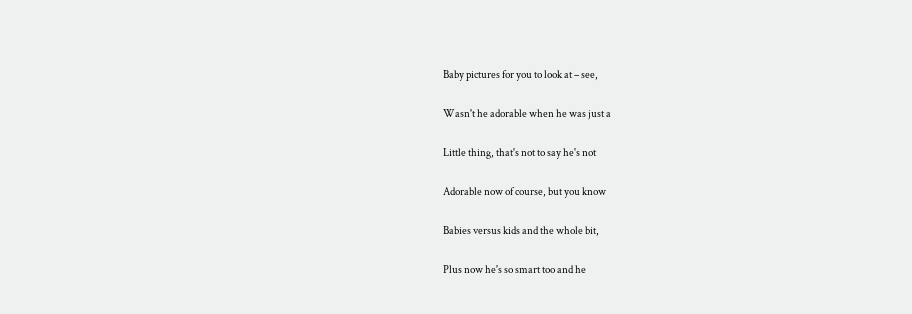Baby pictures for you to look at – see,

Wasn't he adorable when he was just a

Little thing, that's not to say he's not

Adorable now of course, but you know

Babies versus kids and the whole bit,

Plus now he's so smart too and he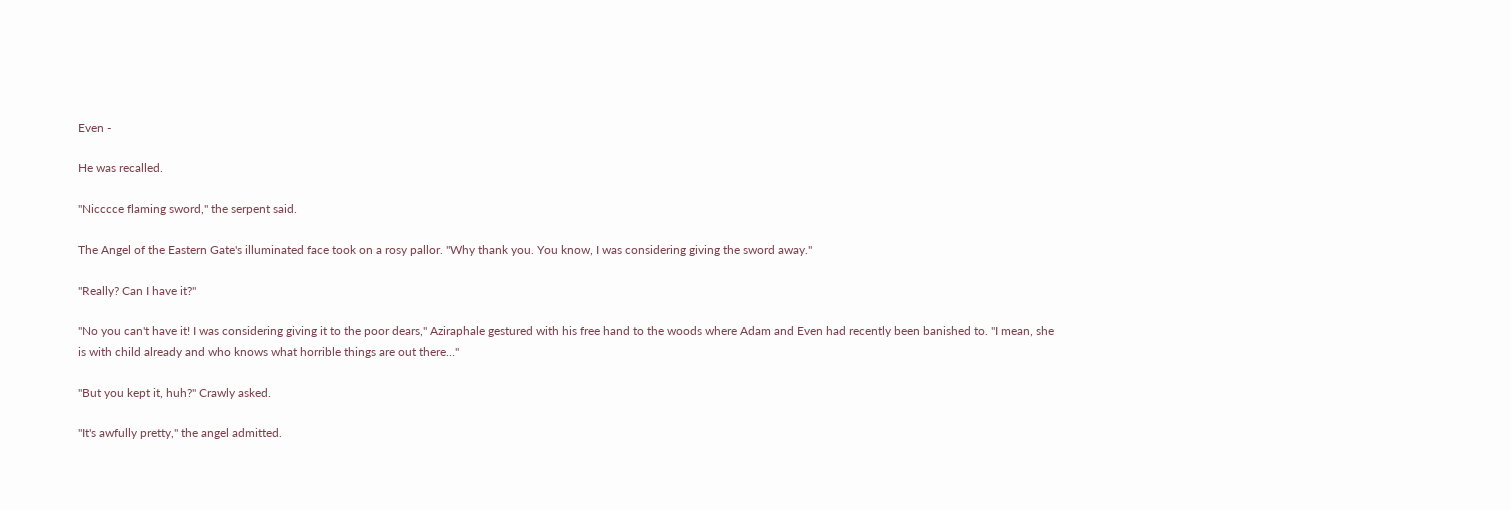Even -

He was recalled.

"Nicccce flaming sword," the serpent said.

The Angel of the Eastern Gate's illuminated face took on a rosy pallor. "Why thank you. You know, I was considering giving the sword away."

"Really? Can I have it?"

"No you can't have it! I was considering giving it to the poor dears," Aziraphale gestured with his free hand to the woods where Adam and Even had recently been banished to. "I mean, she is with child already and who knows what horrible things are out there…"

"But you kept it, huh?" Crawly asked.

"It's awfully pretty," the angel admitted.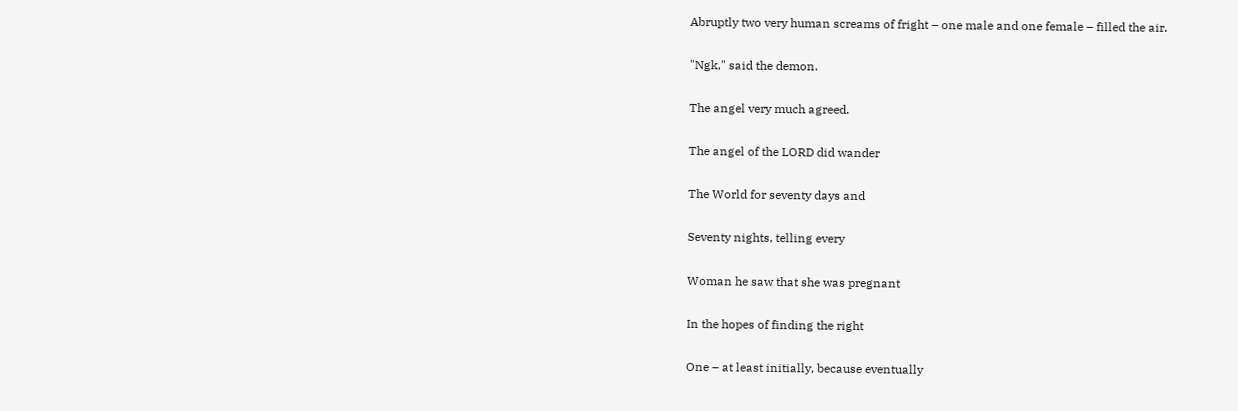Abruptly two very human screams of fright – one male and one female – filled the air.

"Ngk," said the demon.

The angel very much agreed.

The angel of the LORD did wander

The World for seventy days and

Seventy nights, telling every

Woman he saw that she was pregnant

In the hopes of finding the right

One – at least initially, because eventually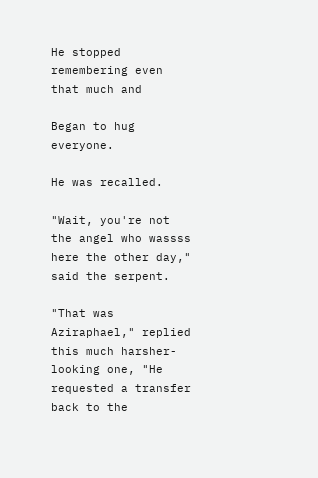He stopped remembering even that much and

Began to hug everyone.

He was recalled.

"Wait, you're not the angel who wassss here the other day," said the serpent.

"That was Aziraphael," replied this much harsher-looking one, "He requested a transfer back to the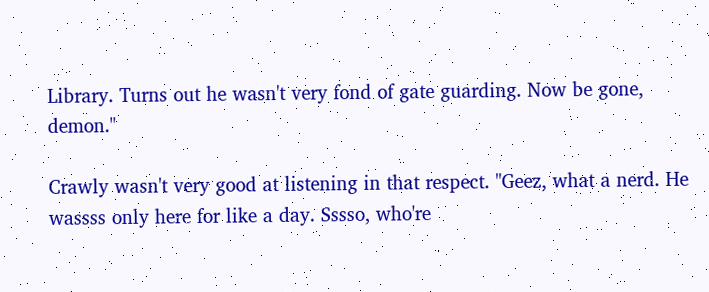Library. Turns out he wasn't very fond of gate guarding. Now be gone, demon."

Crawly wasn't very good at listening in that respect. "Geez, what a nerd. He wassss only here for like a day. Sssso, who're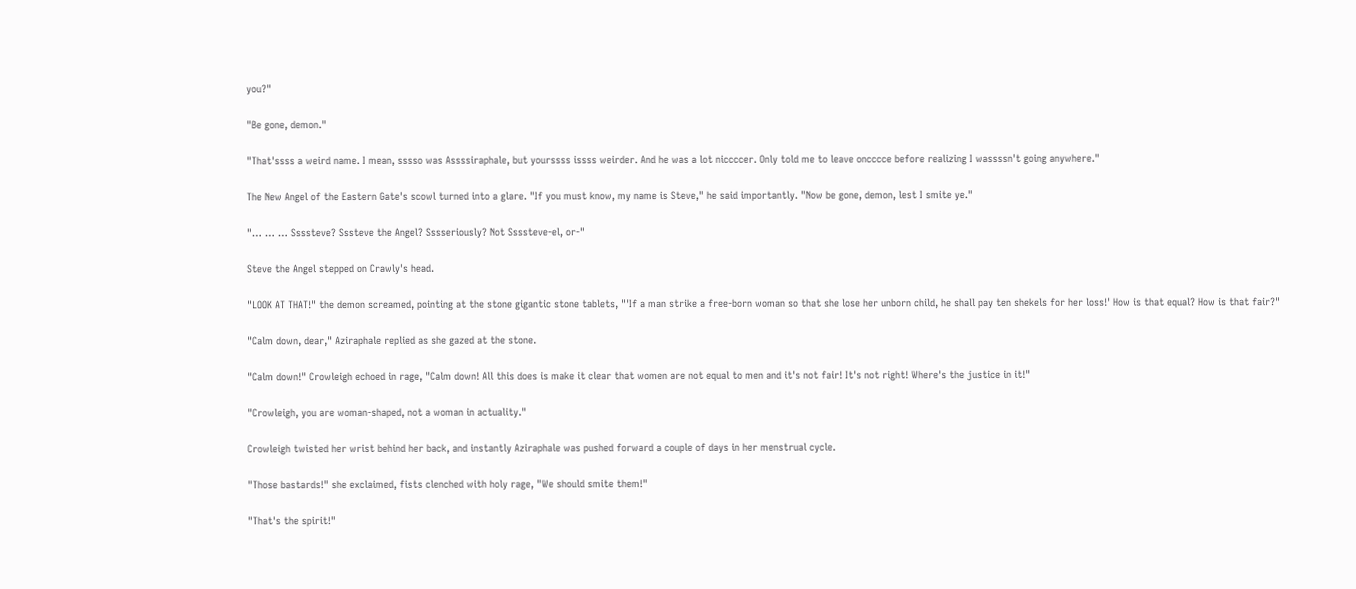you?"

"Be gone, demon."

"That'ssss a weird name. I mean, sssso was Assssiraphale, but yourssss issss weirder. And he was a lot niccccer. Only told me to leave oncccce before realizing I wassssn't going anywhere."

The New Angel of the Eastern Gate's scowl turned into a glare. "If you must know, my name is Steve," he said importantly. "Now be gone, demon, lest I smite ye."

"… … … Ssssteve? Sssteve the Angel? Sssseriously? Not Ssssteve-el, or-"

Steve the Angel stepped on Crawly's head.

"LOOK AT THAT!" the demon screamed, pointing at the stone gigantic stone tablets, "'If a man strike a free-born woman so that she lose her unborn child, he shall pay ten shekels for her loss!' How is that equal? How is that fair?"

"Calm down, dear," Aziraphale replied as she gazed at the stone.

"Calm down!" Crowleigh echoed in rage, "Calm down! All this does is make it clear that women are not equal to men and it's not fair! It's not right! Where's the justice in it!"

"Crowleigh, you are woman-shaped, not a woman in actuality."

Crowleigh twisted her wrist behind her back, and instantly Aziraphale was pushed forward a couple of days in her menstrual cycle.

"Those bastards!" she exclaimed, fists clenched with holy rage, "We should smite them!"

"That's the spirit!"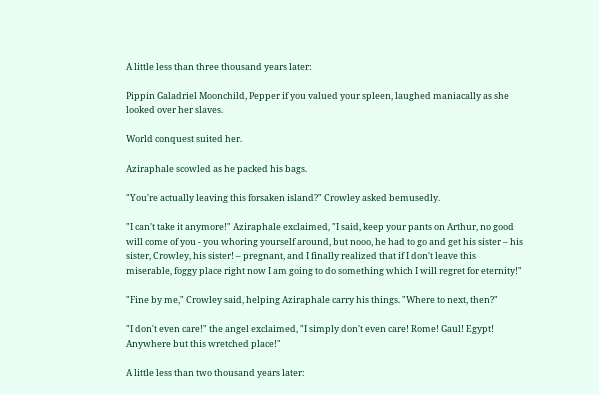A little less than three thousand years later:

Pippin Galadriel Moonchild, Pepper if you valued your spleen, laughed maniacally as she looked over her slaves.

World conquest suited her.

Aziraphale scowled as he packed his bags.

"You're actually leaving this forsaken island?" Crowley asked bemusedly.

"I can't take it anymore!" Aziraphale exclaimed, "I said, keep your pants on Arthur, no good will come of you - you whoring yourself around, but nooo, he had to go and get his sister – his sister, Crowley, his sister! – pregnant, and I finally realized that if I don't leave this miserable, foggy place right now I am going to do something which I will regret for eternity!"

"Fine by me," Crowley said, helping Aziraphale carry his things. "Where to next, then?"

"I don't even care!" the angel exclaimed, "I simply don't even care! Rome! Gaul! Egypt! Anywhere but this wretched place!"

A little less than two thousand years later: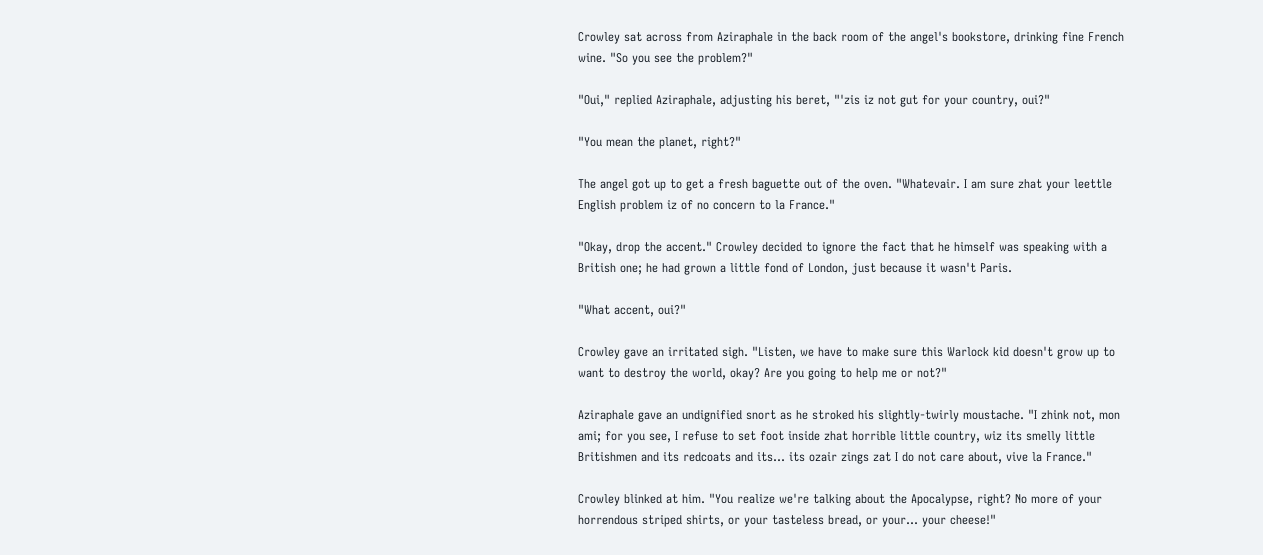Crowley sat across from Aziraphale in the back room of the angel's bookstore, drinking fine French wine. "So you see the problem?"

"Oui," replied Aziraphale, adjusting his beret, "'zis iz not gut for your country, oui?"

"You mean the planet, right?"

The angel got up to get a fresh baguette out of the oven. "Whatevair. I am sure zhat your leettle English problem iz of no concern to la France."

"Okay, drop the accent." Crowley decided to ignore the fact that he himself was speaking with a British one; he had grown a little fond of London, just because it wasn't Paris.

"What accent, oui?"

Crowley gave an irritated sigh. "Listen, we have to make sure this Warlock kid doesn't grow up to want to destroy the world, okay? Are you going to help me or not?"

Aziraphale gave an undignified snort as he stroked his slightly-twirly moustache. "I zhink not, mon ami; for you see, I refuse to set foot inside zhat horrible little country, wiz its smelly little Britishmen and its redcoats and its… its ozair zings zat I do not care about, vive la France."

Crowley blinked at him. "You realize we're talking about the Apocalypse, right? No more of your horrendous striped shirts, or your tasteless bread, or your… your cheese!"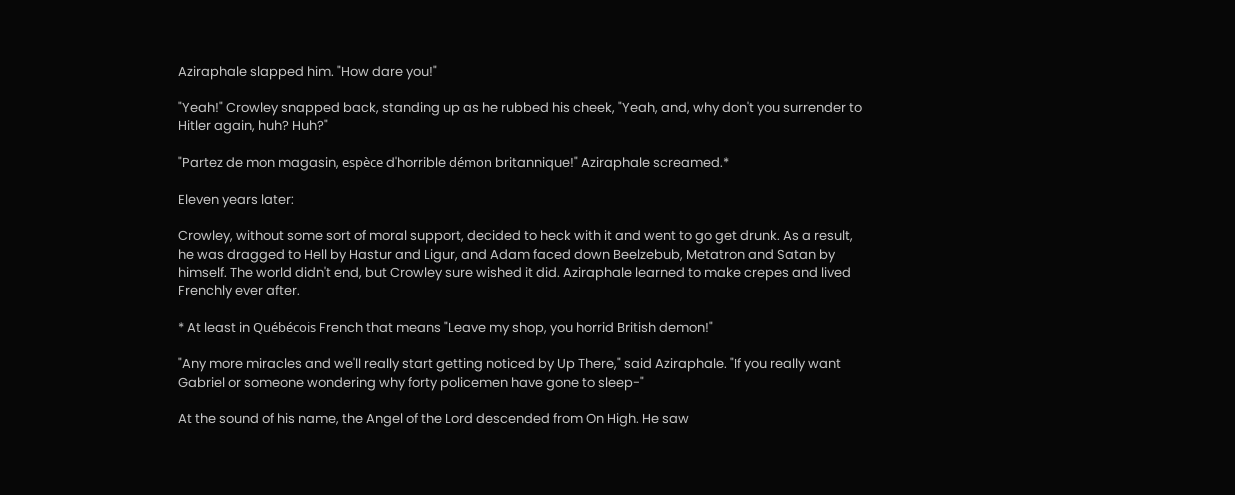Aziraphale slapped him. "How dare you!"

"Yeah!" Crowley snapped back, standing up as he rubbed his cheek, "Yeah, and, why don't you surrender to Hitler again, huh? Huh?"

"Partez de mon magasin, espèce d'horrible démon britannique!" Aziraphale screamed.*

Eleven years later:

Crowley, without some sort of moral support, decided to heck with it and went to go get drunk. As a result, he was dragged to Hell by Hastur and Ligur, and Adam faced down Beelzebub, Metatron and Satan by himself. The world didn't end, but Crowley sure wished it did. Aziraphale learned to make crepes and lived Frenchly ever after.

* At least in Québécois French that means "Leave my shop, you horrid British demon!"

"Any more miracles and we'll really start getting noticed by Up There," said Aziraphale. "If you really want Gabriel or someone wondering why forty policemen have gone to sleep-"

At the sound of his name, the Angel of the Lord descended from On High. He saw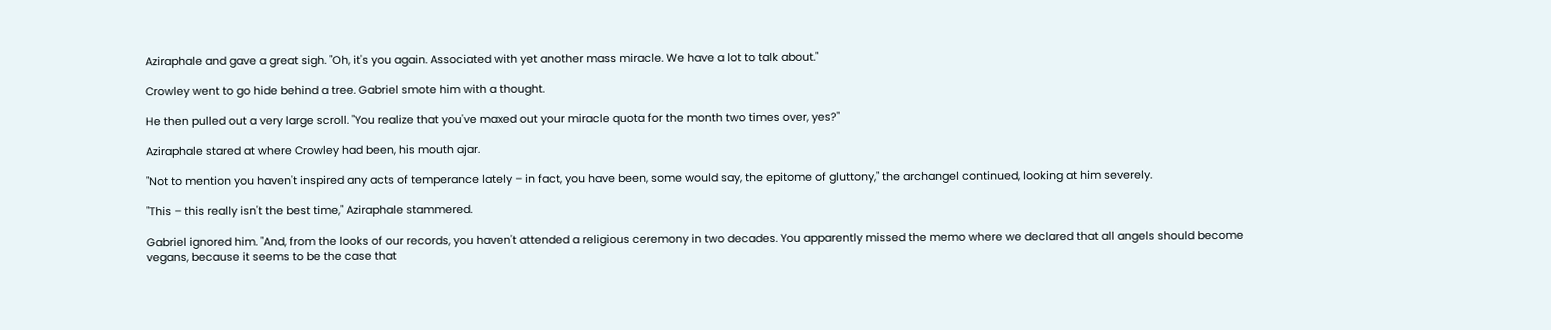Aziraphale and gave a great sigh. "Oh, it's you again. Associated with yet another mass miracle. We have a lot to talk about."

Crowley went to go hide behind a tree. Gabriel smote him with a thought.

He then pulled out a very large scroll. "You realize that you've maxed out your miracle quota for the month two times over, yes?"

Aziraphale stared at where Crowley had been, his mouth ajar.

"Not to mention you haven't inspired any acts of temperance lately – in fact, you have been, some would say, the epitome of gluttony," the archangel continued, looking at him severely.

"This – this really isn't the best time," Aziraphale stammered.

Gabriel ignored him. "And, from the looks of our records, you haven't attended a religious ceremony in two decades. You apparently missed the memo where we declared that all angels should become vegans, because it seems to be the case that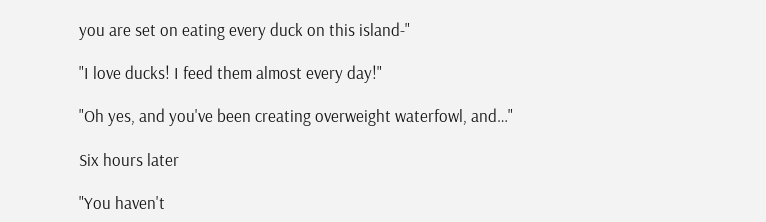you are set on eating every duck on this island-"

"I love ducks! I feed them almost every day!"

"Oh yes, and you've been creating overweight waterfowl, and…"

Six hours later

"You haven't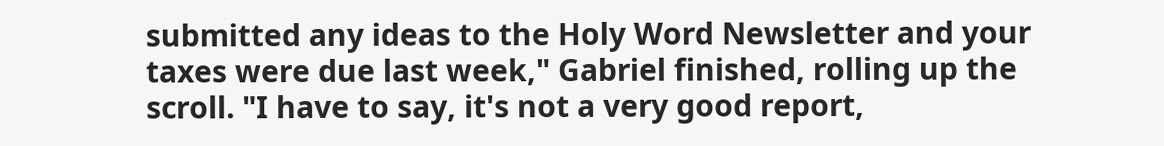submitted any ideas to the Holy Word Newsletter and your taxes were due last week," Gabriel finished, rolling up the scroll. "I have to say, it's not a very good report,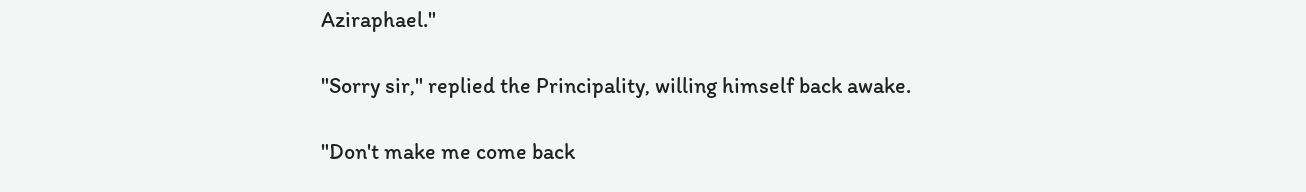Aziraphael."

"Sorry sir," replied the Principality, willing himself back awake.

"Don't make me come back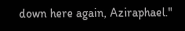down here again, Aziraphael."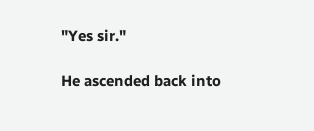"Yes sir."

He ascended back into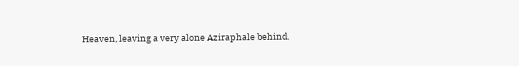Heaven, leaving a very alone Aziraphale behind.